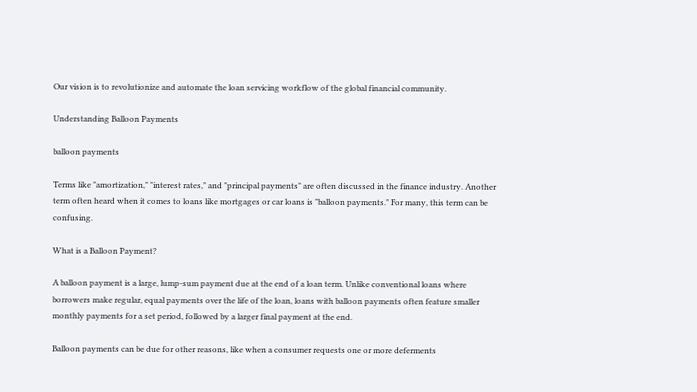Our vision is to revolutionize and automate the loan servicing workflow of the global financial community.

Understanding Balloon Payments

balloon payments

Terms like "amortization," "interest rates," and "principal payments" are often discussed in the finance industry. Another term often heard when it comes to loans like mortgages or car loans is "balloon payments." For many, this term can be confusing.

What is a Balloon Payment?

A balloon payment is a large, lump-sum payment due at the end of a loan term. Unlike conventional loans where borrowers make regular, equal payments over the life of the loan, loans with balloon payments often feature smaller monthly payments for a set period, followed by a larger final payment at the end.

Balloon payments can be due for other reasons, like when a consumer requests one or more deferments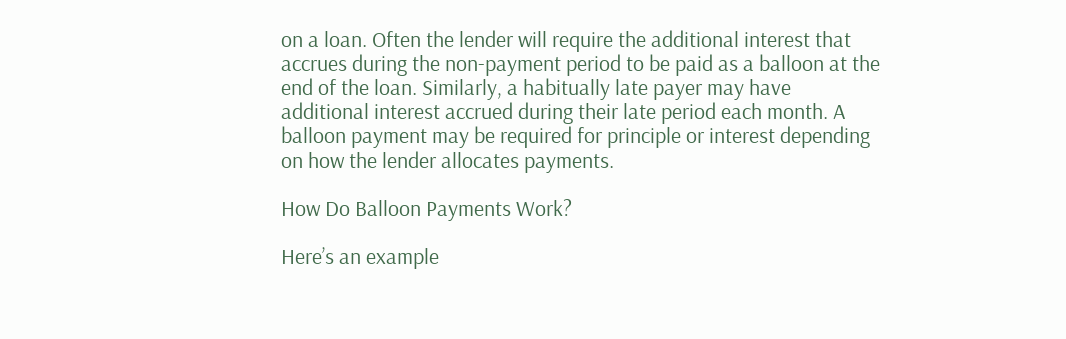on a loan. Often the lender will require the additional interest that accrues during the non-payment period to be paid as a balloon at the end of the loan. Similarly, a habitually late payer may have additional interest accrued during their late period each month. A balloon payment may be required for principle or interest depending on how the lender allocates payments.

How Do Balloon Payments Work?

Here’s an example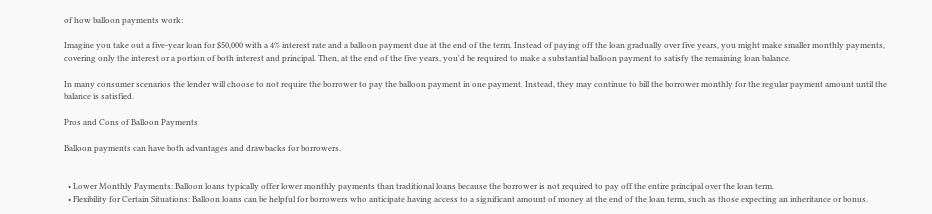of how balloon payments work:

Imagine you take out a five-year loan for $50,000 with a 4% interest rate and a balloon payment due at the end of the term. Instead of paying off the loan gradually over five years, you might make smaller monthly payments, covering only the interest or a portion of both interest and principal. Then, at the end of the five years, you'd be required to make a substantial balloon payment to satisfy the remaining loan balance.

In many consumer scenarios the lender will choose to not require the borrower to pay the balloon payment in one payment. Instead, they may continue to bill the borrower monthly for the regular payment amount until the balance is satisfied.

Pros and Cons of Balloon Payments

Balloon payments can have both advantages and drawbacks for borrowers.


  • Lower Monthly Payments: Balloon loans typically offer lower monthly payments than traditional loans because the borrower is not required to pay off the entire principal over the loan term.
  • Flexibility for Certain Situations: Balloon loans can be helpful for borrowers who anticipate having access to a significant amount of money at the end of the loan term, such as those expecting an inheritance or bonus.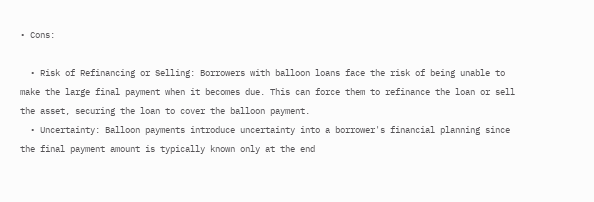• Cons:

  • Risk of Refinancing or Selling: Borrowers with balloon loans face the risk of being unable to make the large final payment when it becomes due. This can force them to refinance the loan or sell the asset, securing the loan to cover the balloon payment.
  • Uncertainty: Balloon payments introduce uncertainty into a borrower's financial planning since the final payment amount is typically known only at the end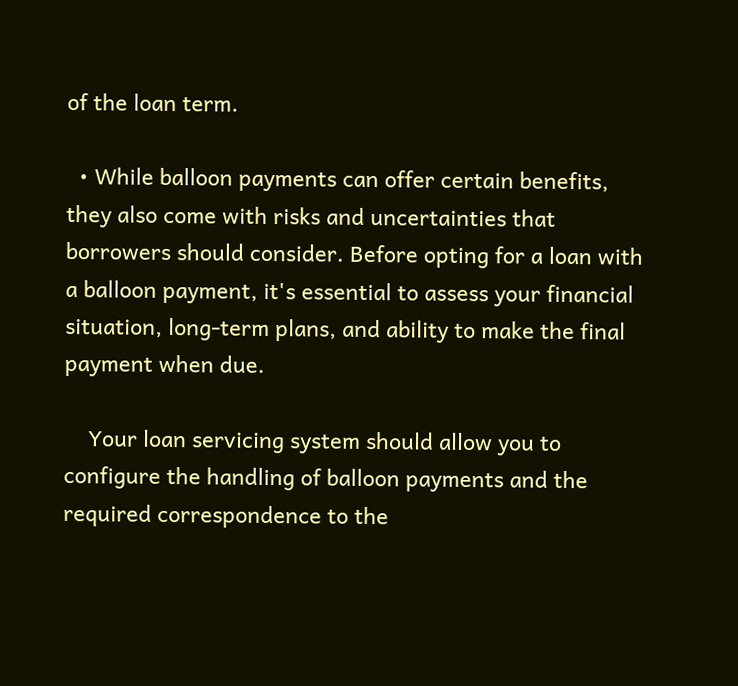of the loan term.

  • While balloon payments can offer certain benefits, they also come with risks and uncertainties that borrowers should consider. Before opting for a loan with a balloon payment, it's essential to assess your financial situation, long-term plans, and ability to make the final payment when due.

    Your loan servicing system should allow you to configure the handling of balloon payments and the required correspondence to the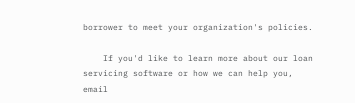borrower to meet your organization's policies.

    If you'd like to learn more about our loan servicing software or how we can help you, email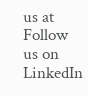us at Follow us on LinkedIn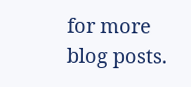for more blog posts.